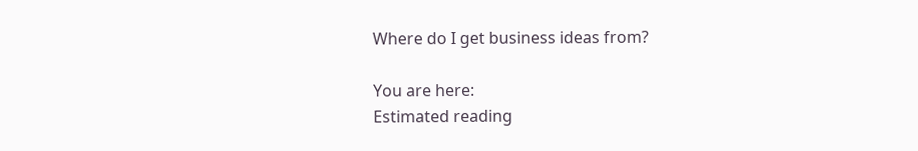Where do I get business ideas from?

You are here:
Estimated reading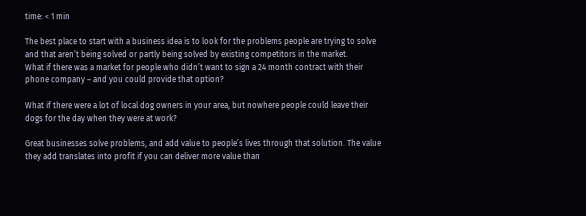time: < 1 min

The best place to start with a business idea is to look for the problems people are trying to solve and that aren’t being solved or partly being solved by existing competitors in the market.
What if there was a market for people who didn’t want to sign a 24 month contract with their phone company – and you could provide that option?

What if there were a lot of local dog owners in your area, but nowhere people could leave their dogs for the day when they were at work?

Great businesses solve problems, and add value to people’s lives through that solution. The value they add translates into profit if you can deliver more value than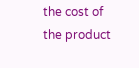the cost of the product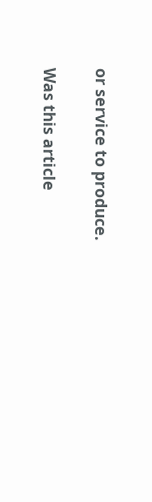or service to produce.

Was this article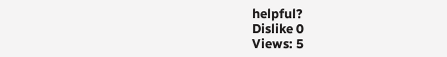helpful?
Dislike 0
Views: 5